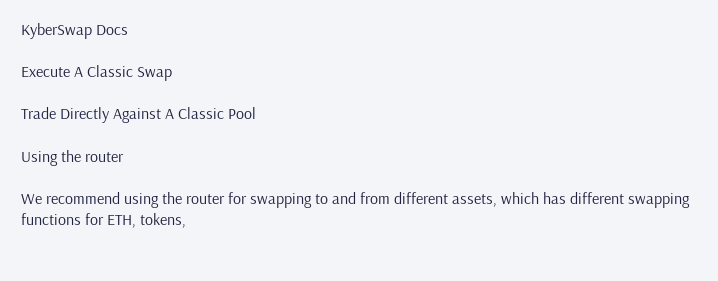KyberSwap Docs

Execute A Classic Swap

Trade Directly Against A Classic Pool

Using the router

We recommend using the router for swapping to and from different assets, which has different swapping functions for ETH, tokens,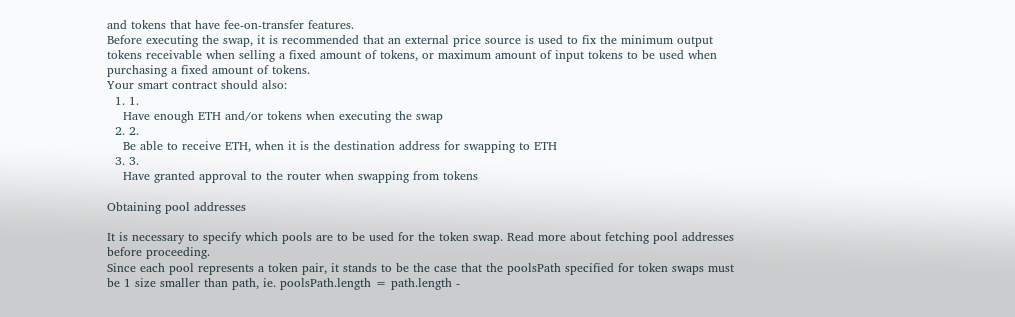and tokens that have fee-on-transfer features.
Before executing the swap, it is recommended that an external price source is used to fix the minimum output tokens receivable when selling a fixed amount of tokens, or maximum amount of input tokens to be used when purchasing a fixed amount of tokens.
Your smart contract should also:
  1. 1.
    Have enough ETH and/or tokens when executing the swap
  2. 2.
    Be able to receive ETH, when it is the destination address for swapping to ETH
  3. 3.
    Have granted approval to the router when swapping from tokens

Obtaining pool addresses

It is necessary to specify which pools are to be used for the token swap. Read more about fetching pool addresses before proceeding.
Since each pool represents a token pair, it stands to be the case that the poolsPath specified for token swaps must be 1 size smaller than path, ie. poolsPath.length = path.length -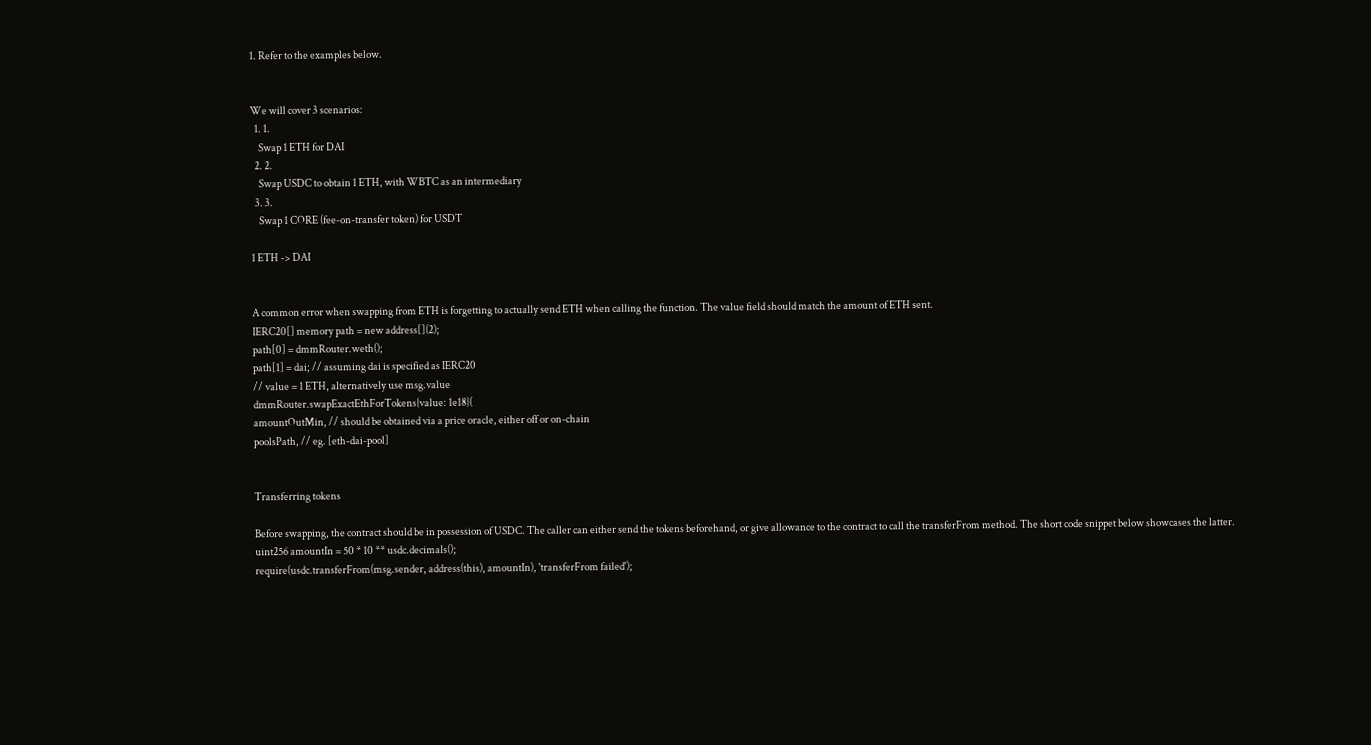1. Refer to the examples below.


We will cover 3 scenarios:
  1. 1.
    Swap 1 ETH for DAI
  2. 2.
    Swap USDC to obtain 1 ETH, with WBTC as an intermediary
  3. 3.
    Swap 1 CORE (fee-on-transfer token) for USDT

1 ETH -> DAI


A common error when swapping from ETH is forgetting to actually send ETH when calling the function. The value field should match the amount of ETH sent.
IERC20[] memory path = new address[](2);
path[0] = dmmRouter.weth();
path[1] = dai; // assuming dai is specified as IERC20
// value = 1 ETH, alternatively use msg.value
dmmRouter.swapExactEthForTokens{value: 1e18}(
amountOutMin, // should be obtained via a price oracle, either off or on-chain
poolsPath, // eg. [eth-dai-pool]


Transferring tokens

Before swapping, the contract should be in possession of USDC. The caller can either send the tokens beforehand, or give allowance to the contract to call the transferFrom method. The short code snippet below showcases the latter.
uint256 amountIn = 50 * 10 ** usdc.decimals();
require(usdc.transferFrom(msg.sender, address(this), amountIn), 'transferFrom failed');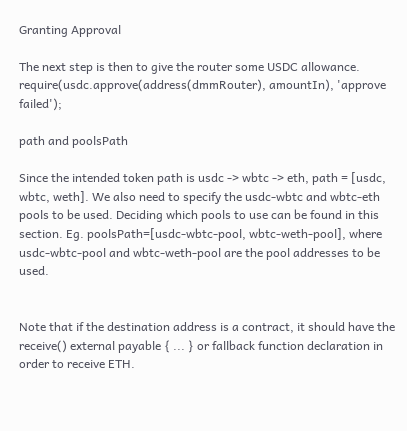Granting Approval

The next step is then to give the router some USDC allowance.
require(usdc.approve(address(dmmRouter), amountIn), 'approve failed');

path and poolsPath

Since the intended token path is usdc -> wbtc -> eth, path = [usdc, wbtc, weth]. We also need to specify the usdc-wbtc and wbtc-eth pools to be used. Deciding which pools to use can be found in this section. Eg. poolsPath=[usdc-wbtc-pool, wbtc-weth-pool], where usdc-wbtc-pool and wbtc-weth-pool are the pool addresses to be used.


Note that if the destination address is a contract, it should have the receive() external payable { ... } or fallback function declaration in order to receive ETH.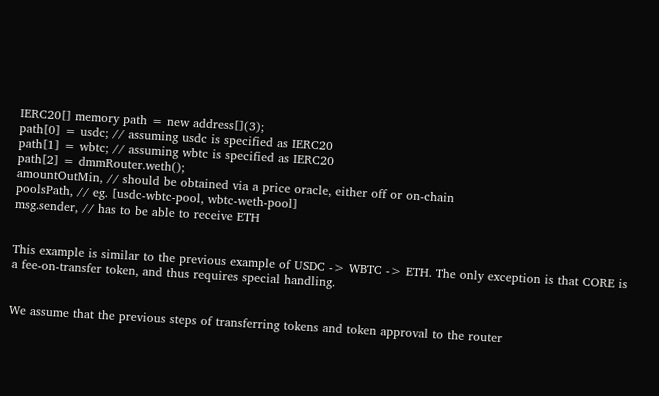IERC20[] memory path = new address[](3);
path[0] = usdc; // assuming usdc is specified as IERC20
path[1] = wbtc; // assuming wbtc is specified as IERC20
path[2] = dmmRouter.weth();
amountOutMin, // should be obtained via a price oracle, either off or on-chain
poolsPath, // eg. [usdc-wbtc-pool, wbtc-weth-pool]
msg.sender, // has to be able to receive ETH


This example is similar to the previous example of USDC -> WBTC -> ETH. The only exception is that CORE is a fee-on-transfer token, and thus requires special handling.


We assume that the previous steps of transferring tokens and token approval to the router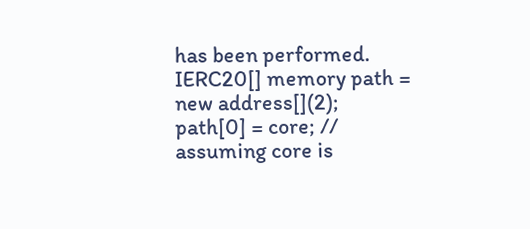has been performed.
IERC20[] memory path = new address[](2);
path[0] = core; // assuming core is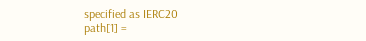specified as IERC20
path[1] =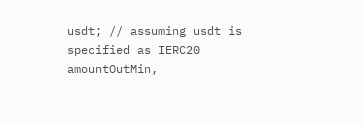usdt; // assuming usdt is specified as IERC20
amountOutMin,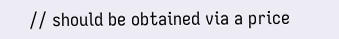// should be obtained via a price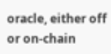oracle, either off or on-chain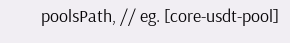poolsPath, // eg. [core-usdt-pool]